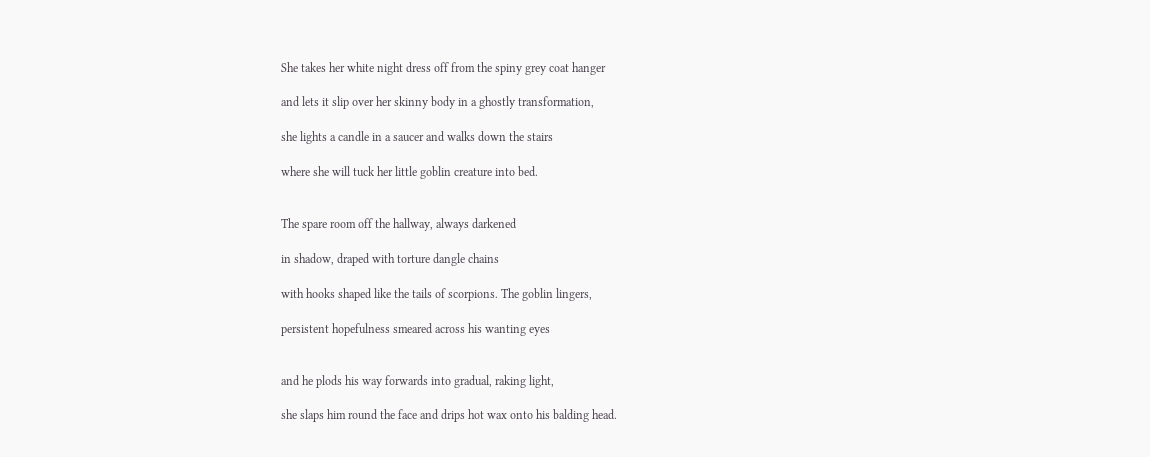She takes her white night dress off from the spiny grey coat hanger

and lets it slip over her skinny body in a ghostly transformation,

she lights a candle in a saucer and walks down the stairs

where she will tuck her little goblin creature into bed.


The spare room off the hallway, always darkened

in shadow, draped with torture dangle chains

with hooks shaped like the tails of scorpions. The goblin lingers,

persistent hopefulness smeared across his wanting eyes


and he plods his way forwards into gradual, raking light,

she slaps him round the face and drips hot wax onto his balding head.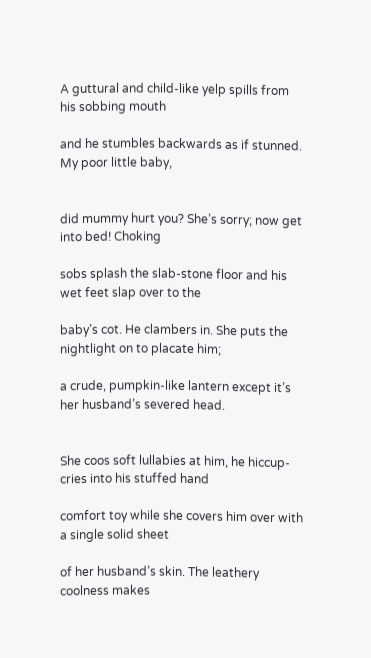A guttural and child-like yelp spills from his sobbing mouth

and he stumbles backwards as if stunned. My poor little baby,


did mummy hurt you? She’s sorry; now get into bed! Choking

sobs splash the slab-stone floor and his wet feet slap over to the

baby’s cot. He clambers in. She puts the nightlight on to placate him;

a crude, pumpkin-like lantern except it’s her husband’s severed head.


She coos soft lullabies at him, he hiccup-cries into his stuffed hand

comfort toy while she covers him over with a single solid sheet

of her husband’s skin. The leathery coolness makes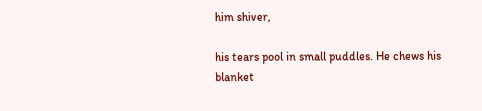him shiver,

his tears pool in small puddles. He chews his blanket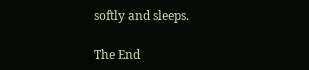softly and sleeps.

The End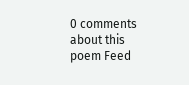0 comments about this poem Feed